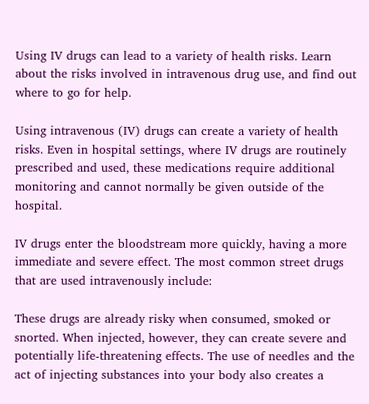Using IV drugs can lead to a variety of health risks. Learn about the risks involved in intravenous drug use, and find out where to go for help.

Using intravenous (IV) drugs can create a variety of health risks. Even in hospital settings, where IV drugs are routinely prescribed and used, these medications require additional monitoring and cannot normally be given outside of the hospital.

IV drugs enter the bloodstream more quickly, having a more immediate and severe effect. The most common street drugs that are used intravenously include:

These drugs are already risky when consumed, smoked or snorted. When injected, however, they can create severe and potentially life-threatening effects. The use of needles and the act of injecting substances into your body also creates a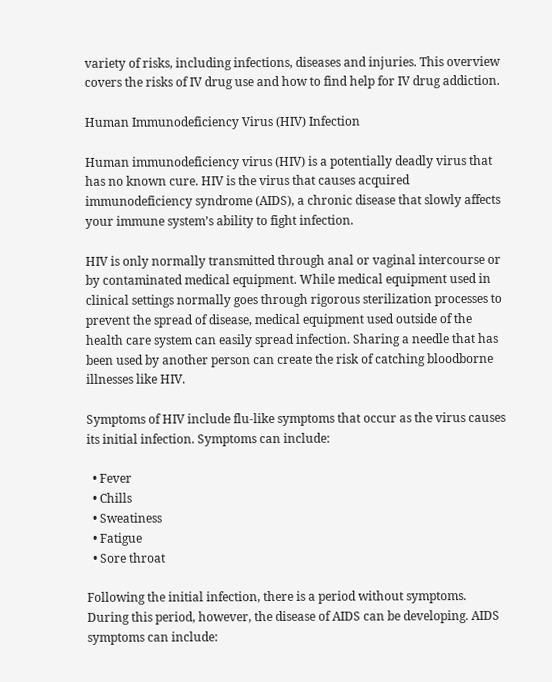variety of risks, including infections, diseases and injuries. This overview covers the risks of IV drug use and how to find help for IV drug addiction.

Human Immunodeficiency Virus (HIV) Infection

Human immunodeficiency virus (HIV) is a potentially deadly virus that has no known cure. HIV is the virus that causes acquired immunodeficiency syndrome (AIDS), a chronic disease that slowly affects your immune system’s ability to fight infection.

HIV is only normally transmitted through anal or vaginal intercourse or by contaminated medical equipment. While medical equipment used in clinical settings normally goes through rigorous sterilization processes to prevent the spread of disease, medical equipment used outside of the health care system can easily spread infection. Sharing a needle that has been used by another person can create the risk of catching bloodborne illnesses like HIV.

Symptoms of HIV include flu-like symptoms that occur as the virus causes its initial infection. Symptoms can include:

  • Fever
  • Chills
  • Sweatiness
  • Fatigue
  • Sore throat

Following the initial infection, there is a period without symptoms. During this period, however, the disease of AIDS can be developing. AIDS symptoms can include: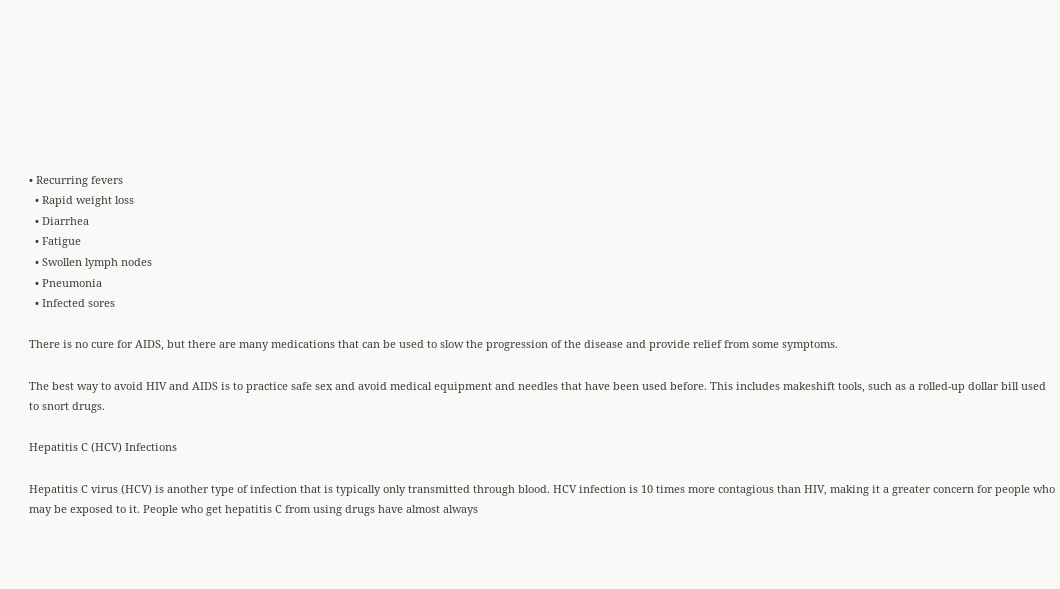• Recurring fevers
  • Rapid weight loss
  • Diarrhea
  • Fatigue
  • Swollen lymph nodes
  • Pneumonia
  • Infected sores

There is no cure for AIDS, but there are many medications that can be used to slow the progression of the disease and provide relief from some symptoms.

The best way to avoid HIV and AIDS is to practice safe sex and avoid medical equipment and needles that have been used before. This includes makeshift tools, such as a rolled-up dollar bill used to snort drugs.

Hepatitis C (HCV) Infections

Hepatitis C virus (HCV) is another type of infection that is typically only transmitted through blood. HCV infection is 10 times more contagious than HIV, making it a greater concern for people who may be exposed to it. People who get hepatitis C from using drugs have almost always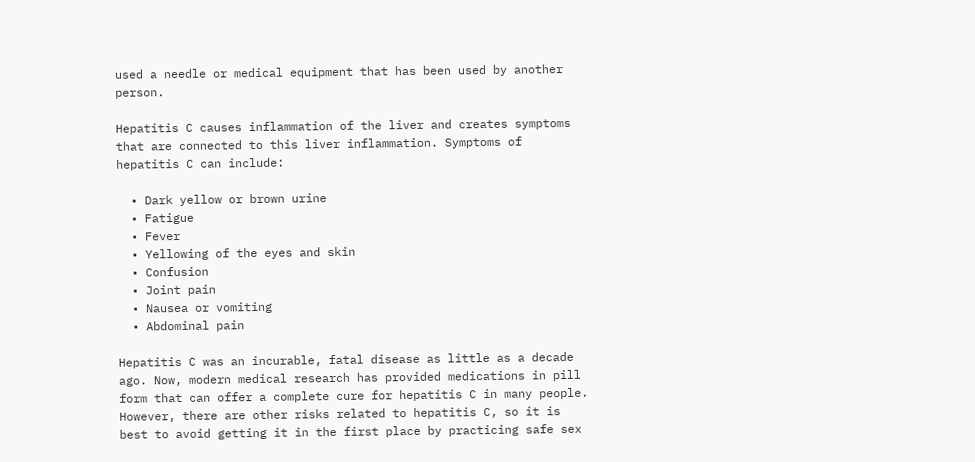used a needle or medical equipment that has been used by another person.

Hepatitis C causes inflammation of the liver and creates symptoms that are connected to this liver inflammation. Symptoms of hepatitis C can include:

  • Dark yellow or brown urine
  • Fatigue
  • Fever
  • Yellowing of the eyes and skin
  • Confusion
  • Joint pain
  • Nausea or vomiting
  • Abdominal pain

Hepatitis C was an incurable, fatal disease as little as a decade ago. Now, modern medical research has provided medications in pill form that can offer a complete cure for hepatitis C in many people. However, there are other risks related to hepatitis C, so it is best to avoid getting it in the first place by practicing safe sex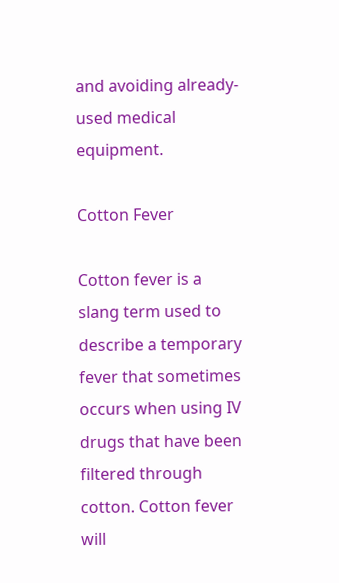and avoiding already-used medical equipment.

Cotton Fever

Cotton fever is a slang term used to describe a temporary fever that sometimes occurs when using IV drugs that have been filtered through cotton. Cotton fever will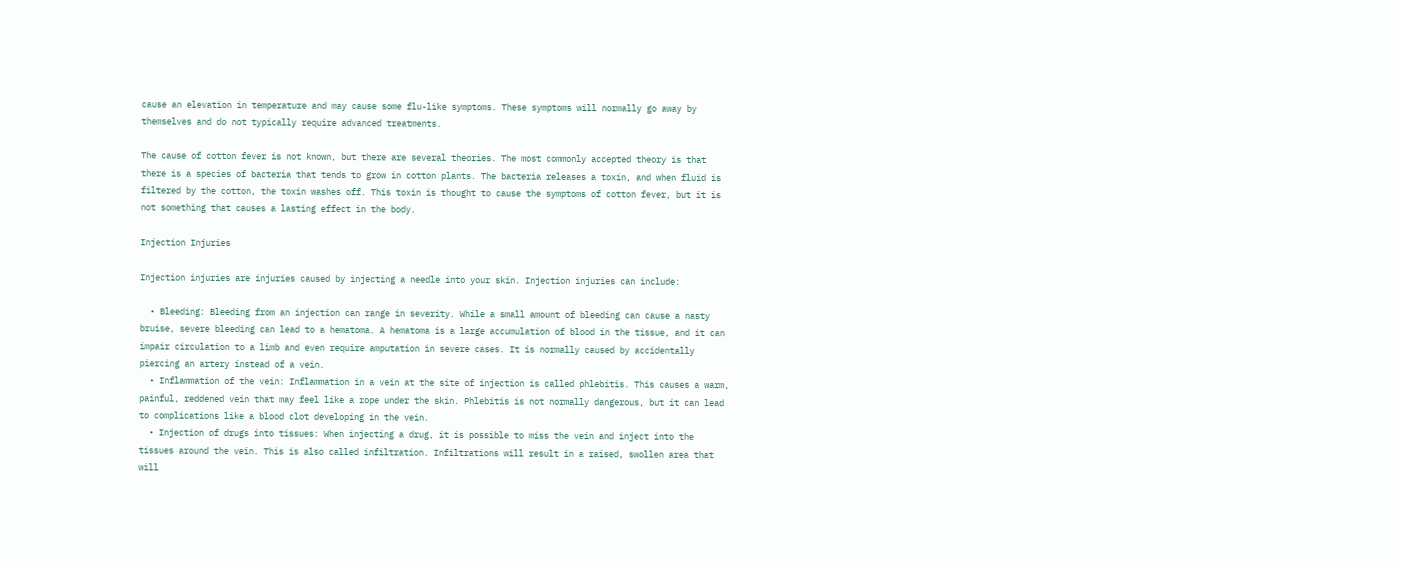cause an elevation in temperature and may cause some flu-like symptoms. These symptoms will normally go away by themselves and do not typically require advanced treatments.

The cause of cotton fever is not known, but there are several theories. The most commonly accepted theory is that there is a species of bacteria that tends to grow in cotton plants. The bacteria releases a toxin, and when fluid is filtered by the cotton, the toxin washes off. This toxin is thought to cause the symptoms of cotton fever, but it is not something that causes a lasting effect in the body.

Injection Injuries

Injection injuries are injuries caused by injecting a needle into your skin. Injection injuries can include:

  • Bleeding: Bleeding from an injection can range in severity. While a small amount of bleeding can cause a nasty bruise, severe bleeding can lead to a hematoma. A hematoma is a large accumulation of blood in the tissue, and it can impair circulation to a limb and even require amputation in severe cases. It is normally caused by accidentally piercing an artery instead of a vein.
  • Inflammation of the vein: Inflammation in a vein at the site of injection is called phlebitis. This causes a warm, painful, reddened vein that may feel like a rope under the skin. Phlebitis is not normally dangerous, but it can lead to complications like a blood clot developing in the vein.
  • Injection of drugs into tissues: When injecting a drug, it is possible to miss the vein and inject into the tissues around the vein. This is also called infiltration. Infiltrations will result in a raised, swollen area that will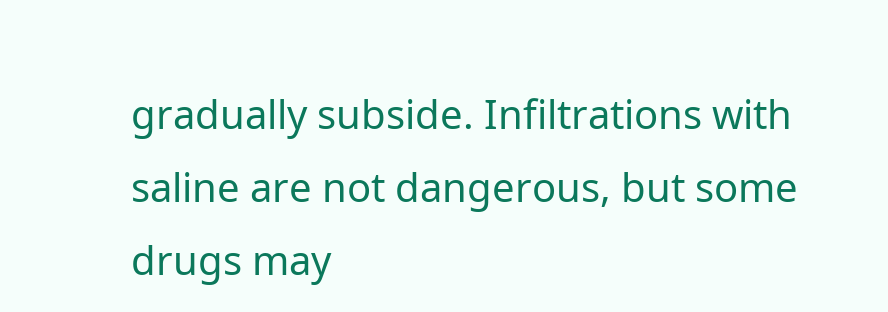gradually subside. Infiltrations with saline are not dangerous, but some drugs may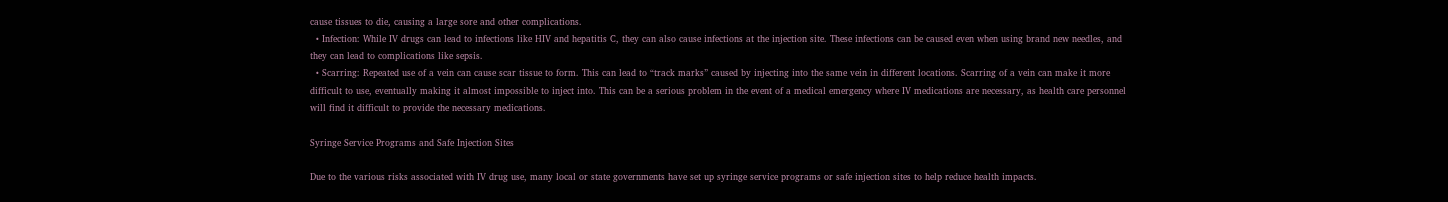cause tissues to die, causing a large sore and other complications.
  • Infection: While IV drugs can lead to infections like HIV and hepatitis C, they can also cause infections at the injection site. These infections can be caused even when using brand new needles, and they can lead to complications like sepsis.
  • Scarring: Repeated use of a vein can cause scar tissue to form. This can lead to “track marks” caused by injecting into the same vein in different locations. Scarring of a vein can make it more difficult to use, eventually making it almost impossible to inject into. This can be a serious problem in the event of a medical emergency where IV medications are necessary, as health care personnel will find it difficult to provide the necessary medications.

Syringe Service Programs and Safe Injection Sites

Due to the various risks associated with IV drug use, many local or state governments have set up syringe service programs or safe injection sites to help reduce health impacts.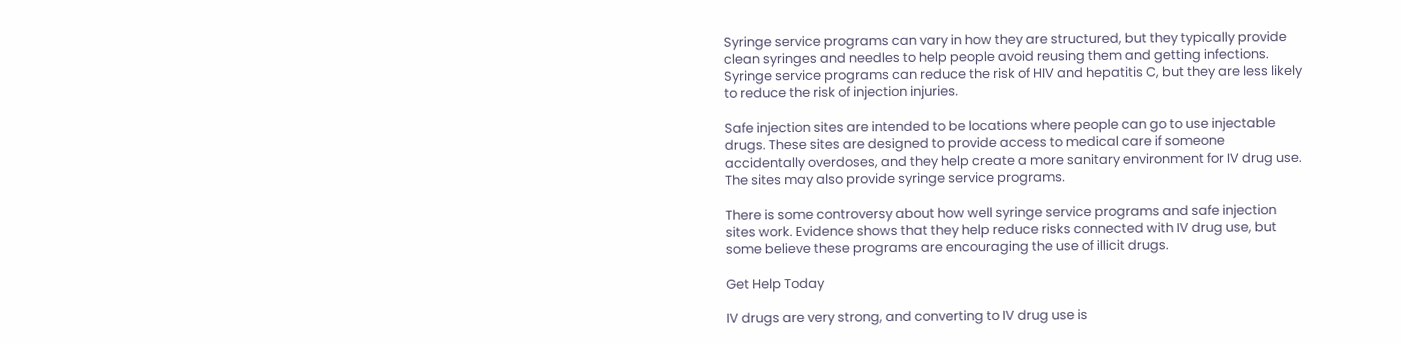Syringe service programs can vary in how they are structured, but they typically provide clean syringes and needles to help people avoid reusing them and getting infections. Syringe service programs can reduce the risk of HIV and hepatitis C, but they are less likely to reduce the risk of injection injuries.

Safe injection sites are intended to be locations where people can go to use injectable drugs. These sites are designed to provide access to medical care if someone accidentally overdoses, and they help create a more sanitary environment for IV drug use. The sites may also provide syringe service programs.

There is some controversy about how well syringe service programs and safe injection sites work. Evidence shows that they help reduce risks connected with IV drug use, but some believe these programs are encouraging the use of illicit drugs.

Get Help Today

IV drugs are very strong, and converting to IV drug use is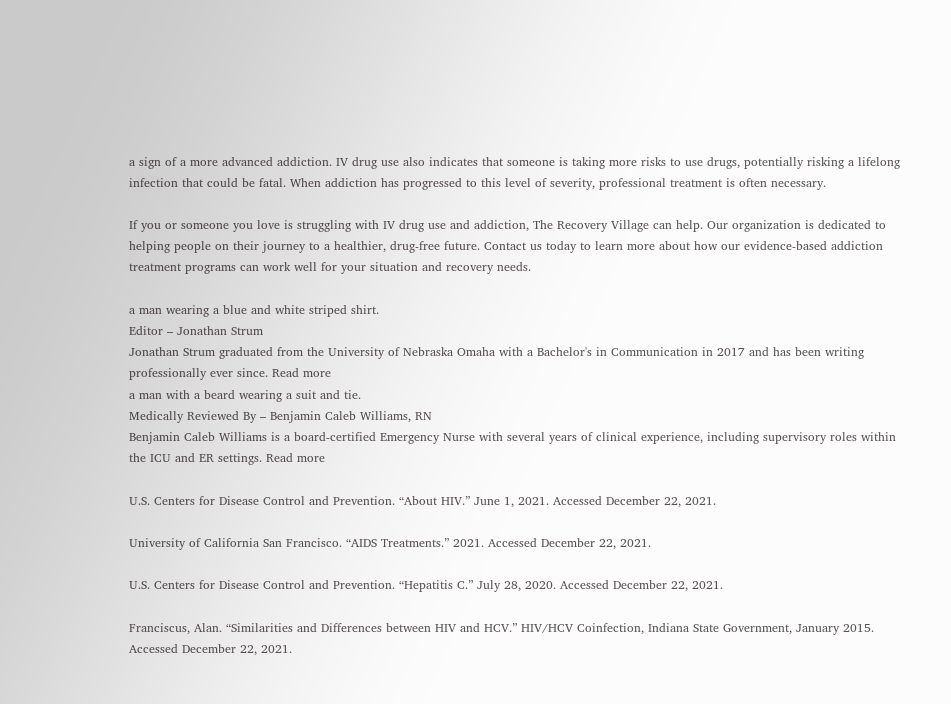a sign of a more advanced addiction. IV drug use also indicates that someone is taking more risks to use drugs, potentially risking a lifelong infection that could be fatal. When addiction has progressed to this level of severity, professional treatment is often necessary.

If you or someone you love is struggling with IV drug use and addiction, The Recovery Village can help. Our organization is dedicated to helping people on their journey to a healthier, drug-free future. Contact us today to learn more about how our evidence-based addiction treatment programs can work well for your situation and recovery needs.

a man wearing a blue and white striped shirt.
Editor – Jonathan Strum
Jonathan Strum graduated from the University of Nebraska Omaha with a Bachelor's in Communication in 2017 and has been writing professionally ever since. Read more
a man with a beard wearing a suit and tie.
Medically Reviewed By – Benjamin Caleb Williams, RN
Benjamin Caleb Williams is a board-certified Emergency Nurse with several years of clinical experience, including supervisory roles within the ICU and ER settings. Read more

U.S. Centers for Disease Control and Prevention. “About HIV.” June 1, 2021. Accessed December 22, 2021.

University of California San Francisco. “AIDS Treatments.” 2021. Accessed December 22, 2021.

U.S. Centers for Disease Control and Prevention. “Hepatitis C.” July 28, 2020. Accessed December 22, 2021.

Franciscus, Alan. “Similarities and Differences between HIV and HCV.” HIV/HCV Coinfection, Indiana State Government, January 2015. Accessed December 22, 2021.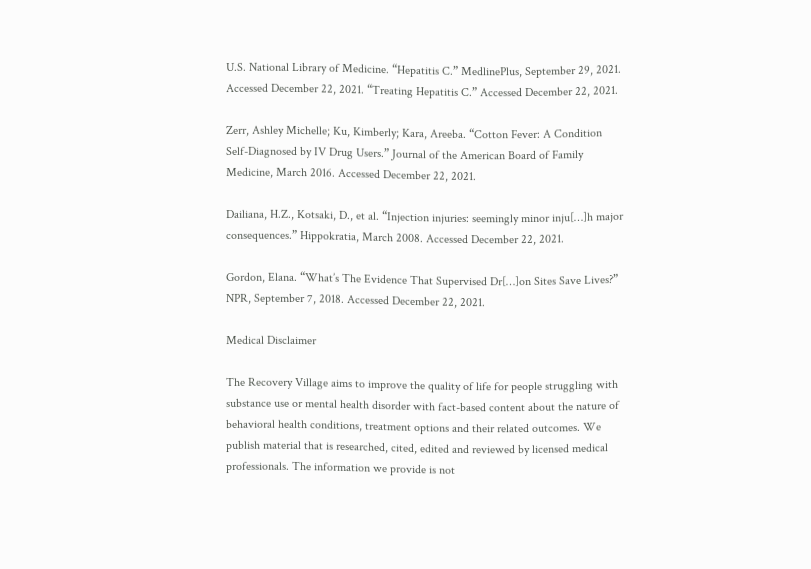U.S. National Library of Medicine. “Hepatitis C.” MedlinePlus, September 29, 2021. Accessed December 22, 2021. “Treating Hepatitis C.” Accessed December 22, 2021.

Zerr, Ashley Michelle; Ku, Kimberly; Kara, Areeba. “Cotton Fever: A Condition Self-Diagnosed by IV Drug Users.” Journal of the American Board of Family Medicine, March 2016. Accessed December 22, 2021.

Dailiana, H.Z., Kotsaki, D., et al. “Injection injuries: seemingly minor inju[…]h major consequences.” Hippokratia, March 2008. Accessed December 22, 2021.

Gordon, Elana. “What’s The Evidence That Supervised Dr[…]on Sites Save Lives?” NPR, September 7, 2018. Accessed December 22, 2021.

Medical Disclaimer

The Recovery Village aims to improve the quality of life for people struggling with substance use or mental health disorder with fact-based content about the nature of behavioral health conditions, treatment options and their related outcomes. We publish material that is researched, cited, edited and reviewed by licensed medical professionals. The information we provide is not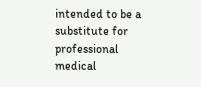intended to be a substitute for professional medical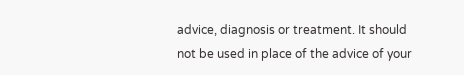advice, diagnosis or treatment. It should not be used in place of the advice of your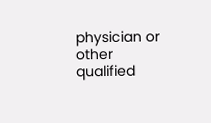physician or other qualified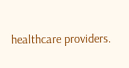healthcare providers.